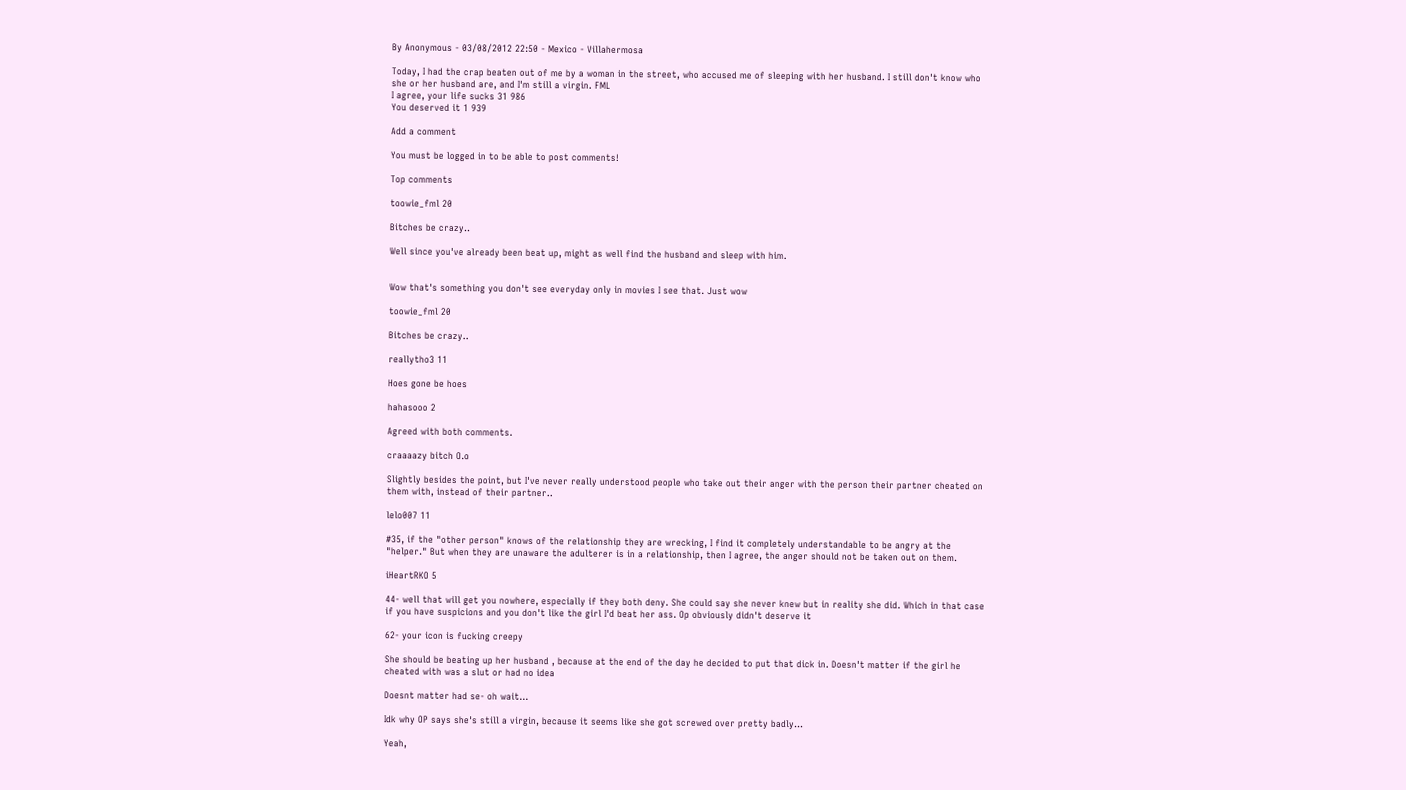By Anonymous - 03/08/2012 22:50 - Mexico - Villahermosa

Today, I had the crap beaten out of me by a woman in the street, who accused me of sleeping with her husband. I still don't know who she or her husband are, and I'm still a virgin. FML
I agree, your life sucks 31 986
You deserved it 1 939

Add a comment

You must be logged in to be able to post comments!

Top comments

toowie_fml 20

Bitches be crazy..

Well since you've already been beat up, might as well find the husband and sleep with him.


Wow that's something you don't see everyday only in movies I see that. Just wow

toowie_fml 20

Bitches be crazy..

reallytho3 11

Hoes gone be hoes

hahasooo 2

Agreed with both comments.

craaaazy bitch O.o

Slightly besides the point, but I've never really understood people who take out their anger with the person their partner cheated on them with, instead of their partner..

lelo007 11

#35, if the "other person" knows of the relationship they are wrecking, I find it completely understandable to be angry at the "helper." But when they are unaware the adulterer is in a relationship, then I agree, the anger should not be taken out on them.

iHeartRKO 5

44- well that will get you nowhere, especially if they both deny. She could say she never knew but in reality she did. Which in that case if you have suspicions and you don't like the girl I'd beat her ass. Op obviously didn't deserve it

62- your icon is fucking creepy

She should be beating up her husband , because at the end of the day he decided to put that dick in. Doesn't matter if the girl he cheated with was a slut or had no idea

Doesnt matter had se- oh wait...

Idk why OP says she's still a virgin, because it seems like she got screwed over pretty badly...

Yeah,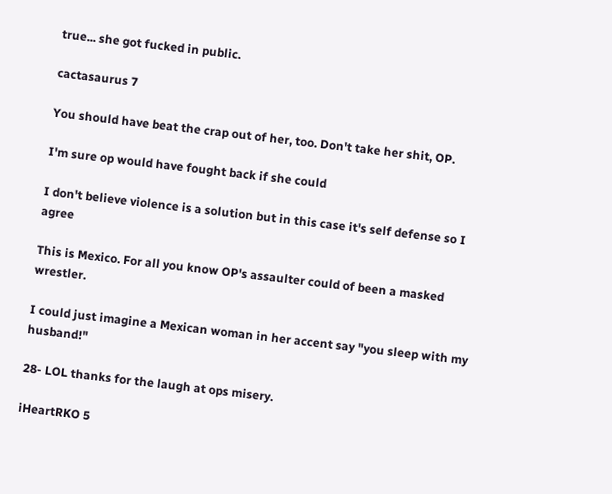true... she got fucked in public.

cactasaurus 7

You should have beat the crap out of her, too. Don't take her shit, OP.

I'm sure op would have fought back if she could

I don't believe violence is a solution but in this case it's self defense so I agree

This is Mexico. For all you know OP's assaulter could of been a masked wrestler.

I could just imagine a Mexican woman in her accent say "you sleep with my husband!"

28- LOL thanks for the laugh at ops misery.

iHeartRKO 5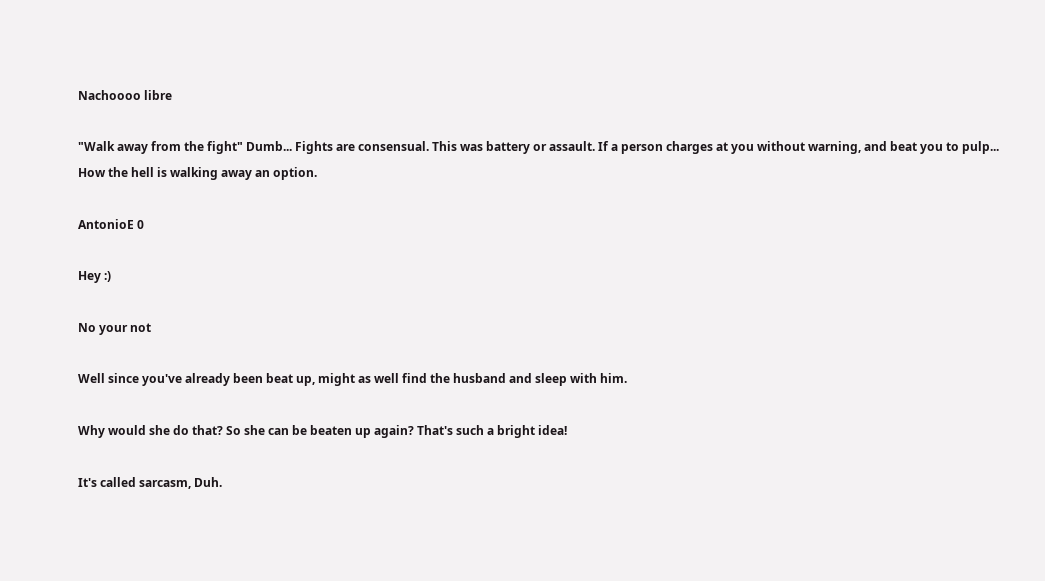Nachoooo libre

"Walk away from the fight" Dumb... Fights are consensual. This was battery or assault. If a person charges at you without warning, and beat you to pulp... How the hell is walking away an option.

AntonioE 0

Hey :)

No your not

Well since you've already been beat up, might as well find the husband and sleep with him.

Why would she do that? So she can be beaten up again? That's such a bright idea!

It's called sarcasm, Duh.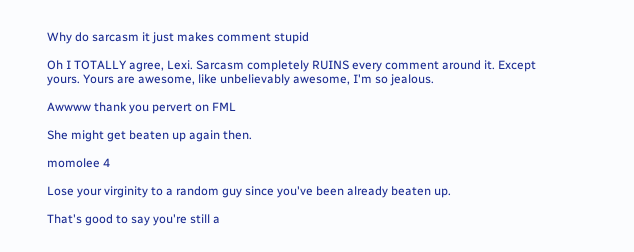Why do sarcasm it just makes comment stupid

Oh I TOTALLY agree, Lexi. Sarcasm completely RUINS every comment around it. Except yours. Yours are awesome, like unbelievably awesome, I'm so jealous.

Awwww thank you pervert on FML

She might get beaten up again then.

momolee 4

Lose your virginity to a random guy since you've been already beaten up.

That's good to say you're still a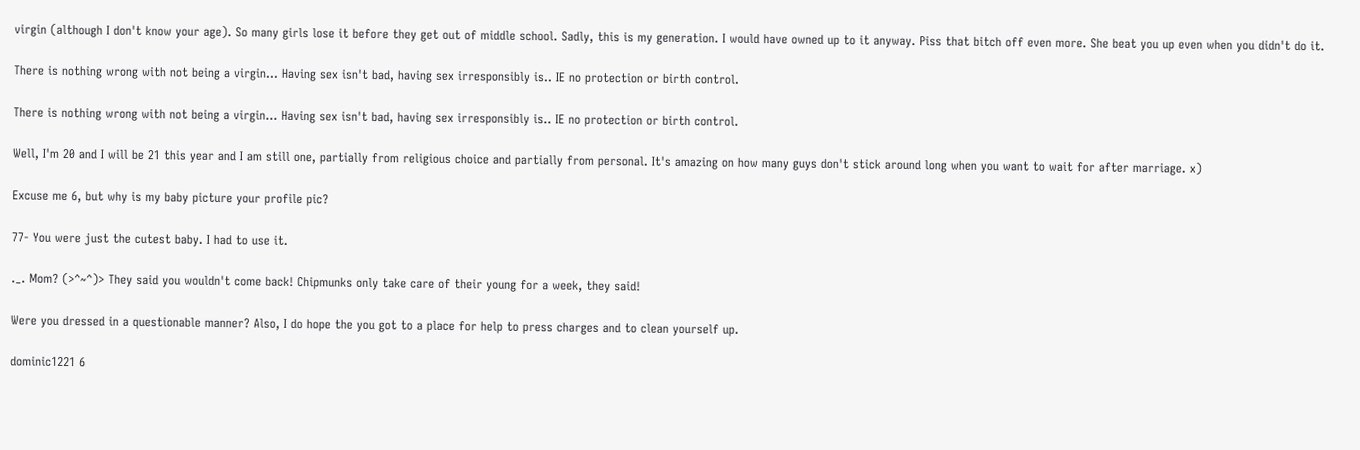virgin (although I don't know your age). So many girls lose it before they get out of middle school. Sadly, this is my generation. I would have owned up to it anyway. Piss that bitch off even more. She beat you up even when you didn't do it.

There is nothing wrong with not being a virgin... Having sex isn't bad, having sex irresponsibly is.. IE no protection or birth control.

There is nothing wrong with not being a virgin... Having sex isn't bad, having sex irresponsibly is.. IE no protection or birth control.

Well, I'm 20 and I will be 21 this year and I am still one, partially from religious choice and partially from personal. It's amazing on how many guys don't stick around long when you want to wait for after marriage. x)

Excuse me 6, but why is my baby picture your profile pic?

77- You were just the cutest baby. I had to use it.

._. Mom? (>^~^)> They said you wouldn't come back! Chipmunks only take care of their young for a week, they said!

Were you dressed in a questionable manner? Also, I do hope the you got to a place for help to press charges and to clean yourself up.

dominic1221 6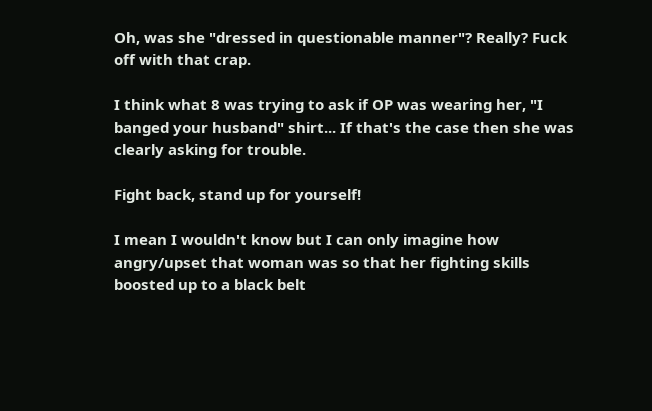Oh, was she "dressed in questionable manner"? Really? Fuck off with that crap.

I think what 8 was trying to ask if OP was wearing her, "I banged your husband" shirt... If that's the case then she was clearly asking for trouble.

Fight back, stand up for yourself!

I mean I wouldn't know but I can only imagine how angry/upset that woman was so that her fighting skills boosted up to a black belt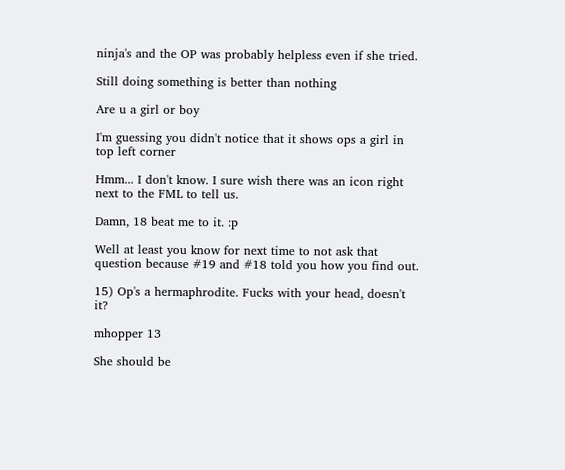ninja's and the OP was probably helpless even if she tried.

Still doing something is better than nothing

Are u a girl or boy

I'm guessing you didn't notice that it shows ops a girl in top left corner

Hmm... I don't know. I sure wish there was an icon right next to the FML to tell us.

Damn, 18 beat me to it. :p

Well at least you know for next time to not ask that question because #19 and #18 told you how you find out.

15) Op's a hermaphrodite. Fucks with your head, doesn't it?

mhopper 13

She should be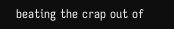beating the crap out of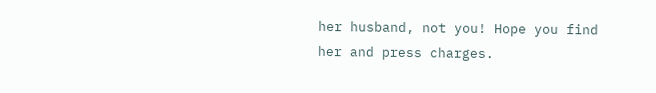her husband, not you! Hope you find her and press charges.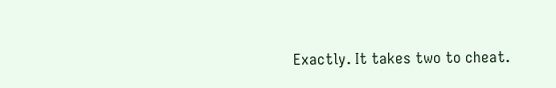Exactly. It takes two to cheat.